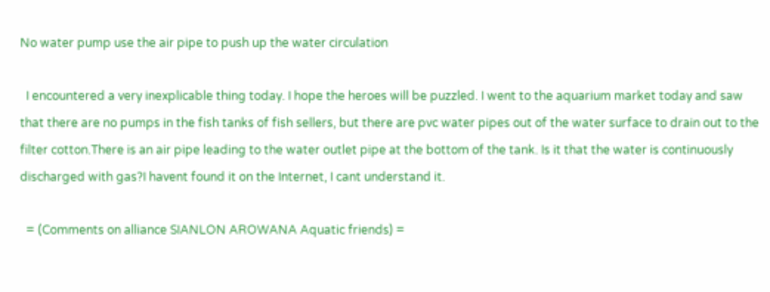No water pump use the air pipe to push up the water circulation

  I encountered a very inexplicable thing today. I hope the heroes will be puzzled. I went to the aquarium market today and saw that there are no pumps in the fish tanks of fish sellers, but there are pvc water pipes out of the water surface to drain out to the filter cotton.There is an air pipe leading to the water outlet pipe at the bottom of the tank. Is it that the water is continuously discharged with gas?I havent found it on the Internet, I cant understand it.

  = (Comments on alliance SIANLON AROWANA Aquatic friends) =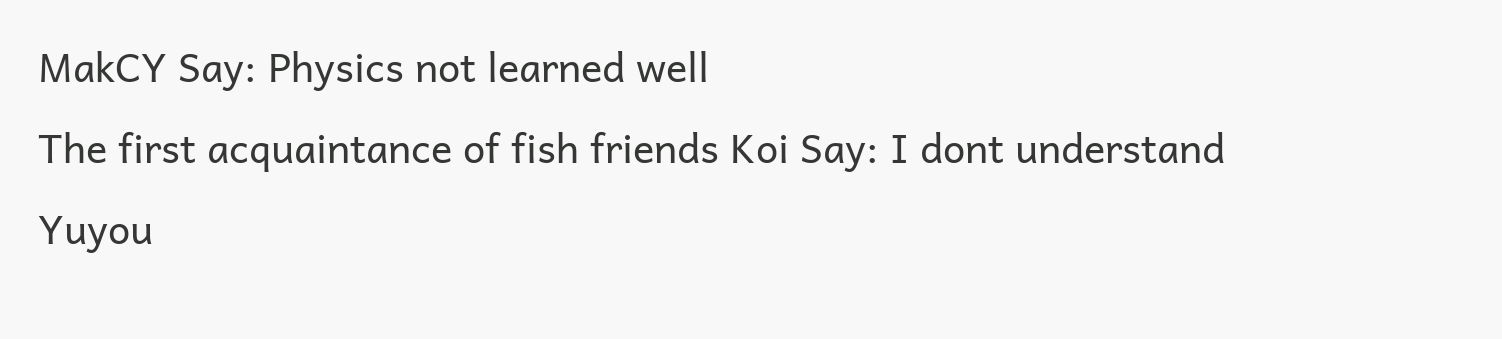MakCY Say: Physics not learned well
The first acquaintance of fish friends Koi Say: I dont understand
Yuyou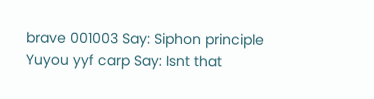brave 001003 Say: Siphon principle
Yuyou yyf carp Say: Isnt that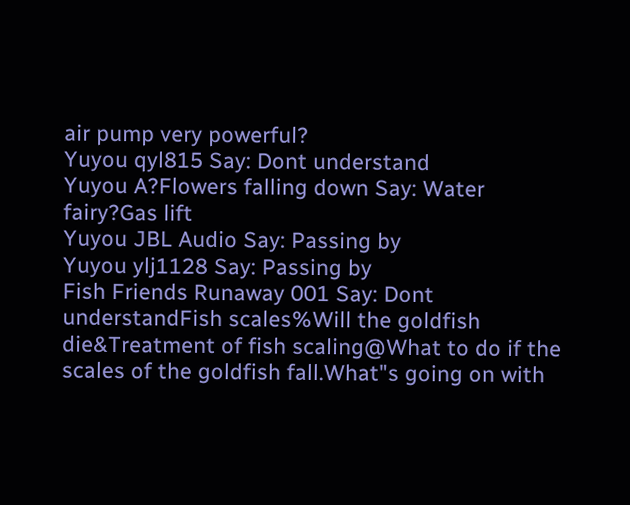air pump very powerful?
Yuyou qyl815 Say: Dont understand
Yuyou A?Flowers falling down Say: Water fairy?Gas lift
Yuyou JBL Audio Say: Passing by
Yuyou ylj1128 Say: Passing by
Fish Friends Runaway 001 Say: Dont understandFish scales%Will the goldfish die&Treatment of fish scaling@What to do if the scales of the goldfish fall.What"s going on with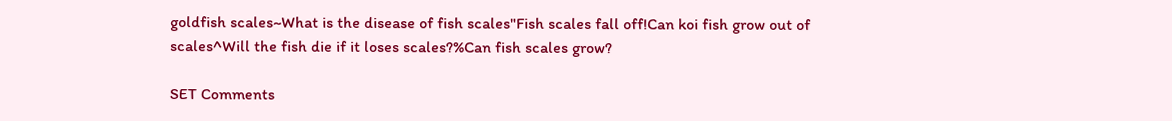goldfish scales~What is the disease of fish scales"Fish scales fall off!Can koi fish grow out of scales^Will the fish die if it loses scales?%Can fish scales grow?

SET Comments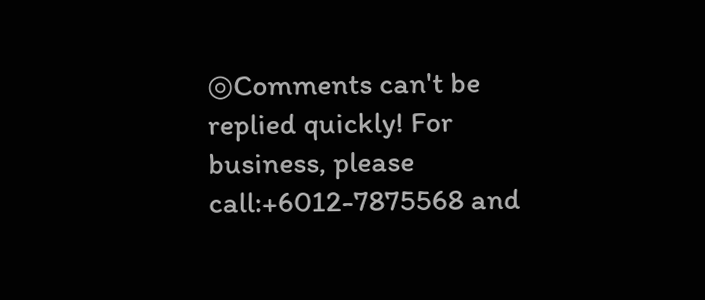◎Comments can't be replied quickly! For business, please call:+6012-7875568 and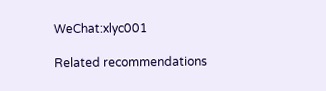WeChat:xlyc001

Related recommendations